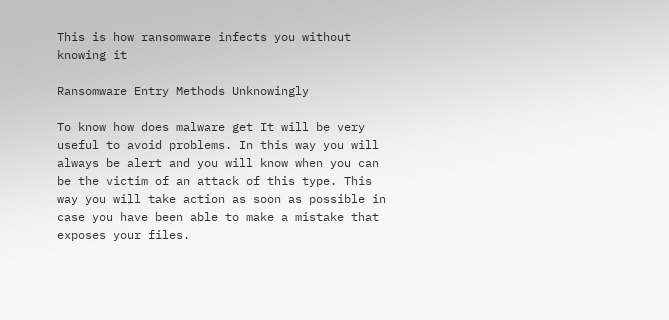This is how ransomware infects you without knowing it

Ransomware Entry Methods Unknowingly

To know how does malware get It will be very useful to avoid problems. In this way you will always be alert and you will know when you can be the victim of an attack of this type. This way you will take action as soon as possible in case you have been able to make a mistake that exposes your files.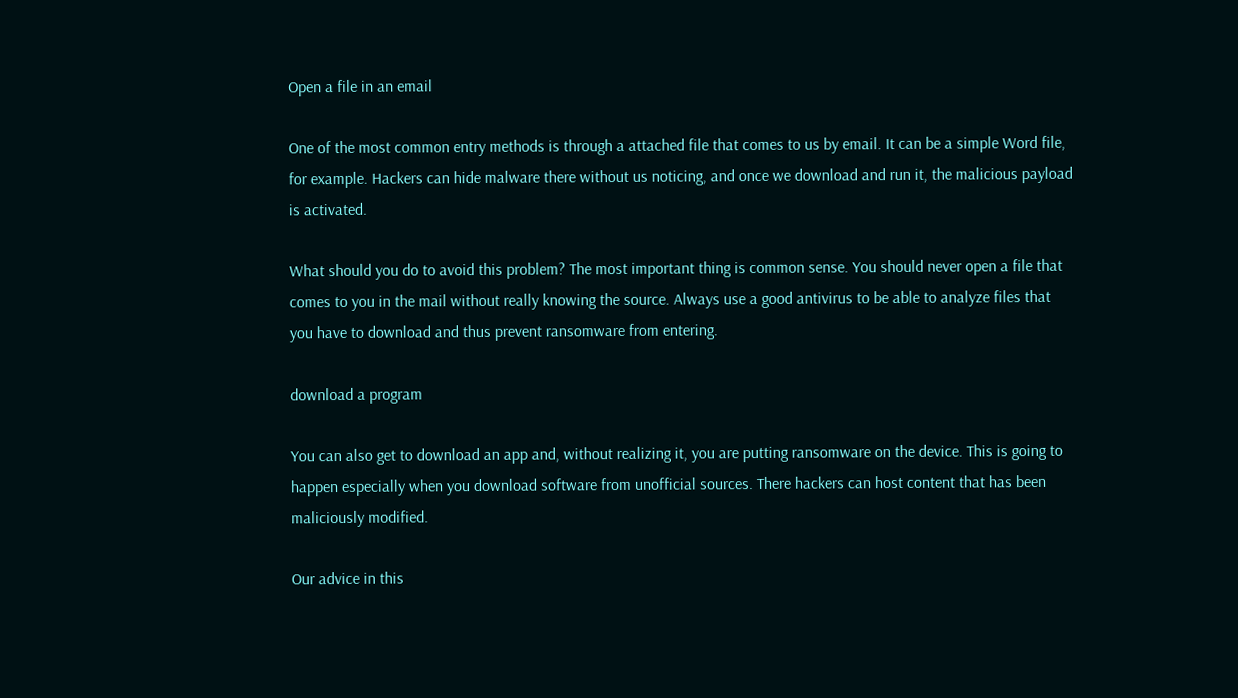Open a file in an email

One of the most common entry methods is through a attached file that comes to us by email. It can be a simple Word file, for example. Hackers can hide malware there without us noticing, and once we download and run it, the malicious payload is activated.

What should you do to avoid this problem? The most important thing is common sense. You should never open a file that comes to you in the mail without really knowing the source. Always use a good antivirus to be able to analyze files that you have to download and thus prevent ransomware from entering.

download a program

You can also get to download an app and, without realizing it, you are putting ransomware on the device. This is going to happen especially when you download software from unofficial sources. There hackers can host content that has been maliciously modified.

Our advice in this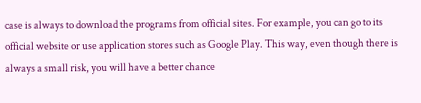case is always to download the programs from official sites. For example, you can go to its official website or use application stores such as Google Play. This way, even though there is always a small risk, you will have a better chance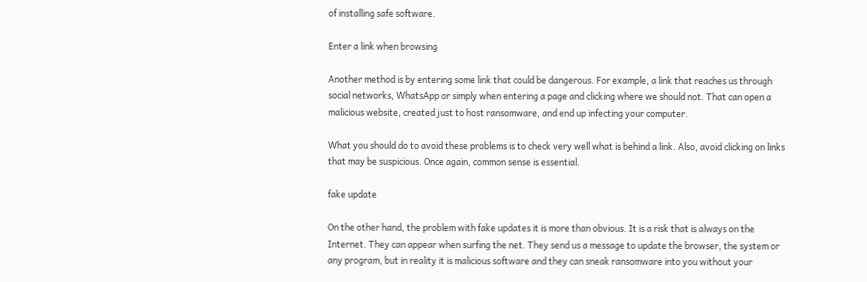of installing safe software.

Enter a link when browsing

Another method is by entering some link that could be dangerous. For example, a link that reaches us through social networks, WhatsApp or simply when entering a page and clicking where we should not. That can open a malicious website, created just to host ransomware, and end up infecting your computer.

What you should do to avoid these problems is to check very well what is behind a link. Also, avoid clicking on links that may be suspicious. Once again, common sense is essential.

fake update

On the other hand, the problem with fake updates it is more than obvious. It is a risk that is always on the Internet. They can appear when surfing the net. They send us a message to update the browser, the system or any program, but in reality it is malicious software and they can sneak ransomware into you without your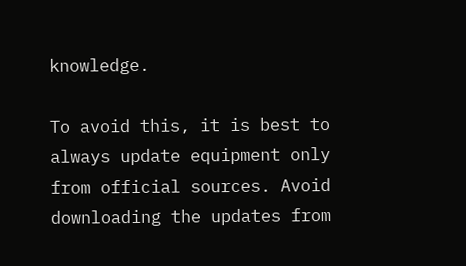knowledge.

To avoid this, it is best to always update equipment only from official sources. Avoid downloading the updates from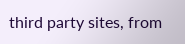third party sites, from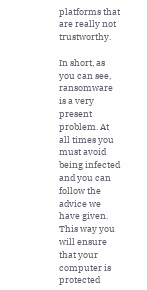platforms that are really not trustworthy.

In short, as you can see, ransomware is a very present problem. At all times you must avoid being infected and you can follow the advice we have given. This way you will ensure that your computer is protected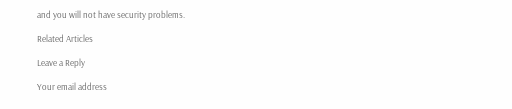and you will not have security problems.

Related Articles

Leave a Reply

Your email address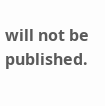will not be published.